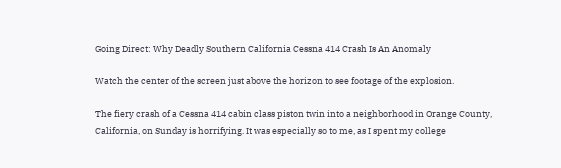Going Direct: Why Deadly Southern California Cessna 414 Crash Is An Anomaly

Watch the center of the screen just above the horizon to see footage of the explosion.

The fiery crash of a Cessna 414 cabin class piston twin into a neighborhood in Orange County, California, on Sunday is horrifying. It was especially so to me, as I spent my college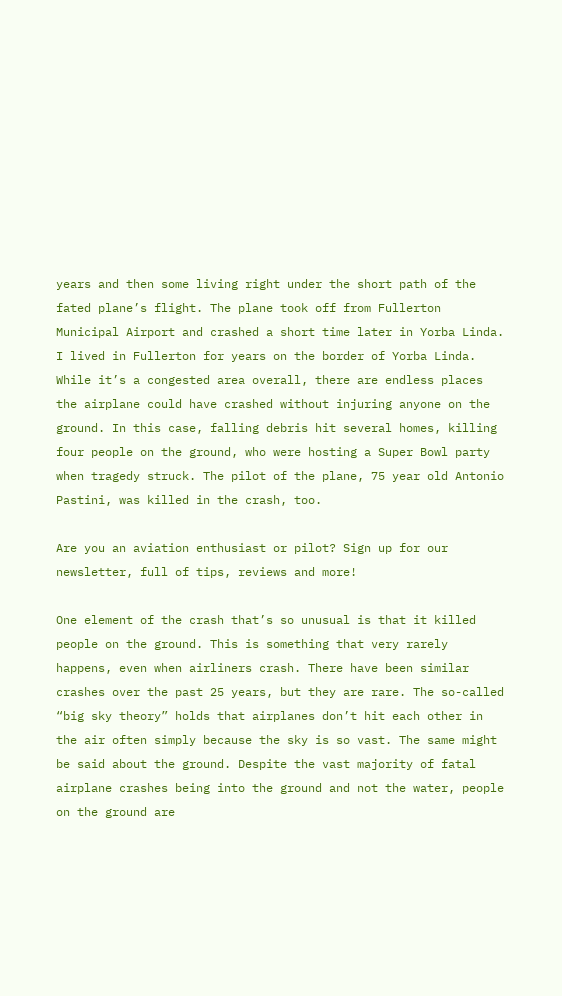years and then some living right under the short path of the fated plane’s flight. The plane took off from Fullerton Municipal Airport and crashed a short time later in Yorba Linda. I lived in Fullerton for years on the border of Yorba Linda. While it’s a congested area overall, there are endless places the airplane could have crashed without injuring anyone on the ground. In this case, falling debris hit several homes, killing four people on the ground, who were hosting a Super Bowl party when tragedy struck. The pilot of the plane, 75 year old Antonio Pastini, was killed in the crash, too.

Are you an aviation enthusiast or pilot? Sign up for our newsletter, full of tips, reviews and more!

One element of the crash that’s so unusual is that it killed people on the ground. This is something that very rarely happens, even when airliners crash. There have been similar crashes over the past 25 years, but they are rare. The so-called “big sky theory” holds that airplanes don’t hit each other in the air often simply because the sky is so vast. The same might be said about the ground. Despite the vast majority of fatal airplane crashes being into the ground and not the water, people on the ground are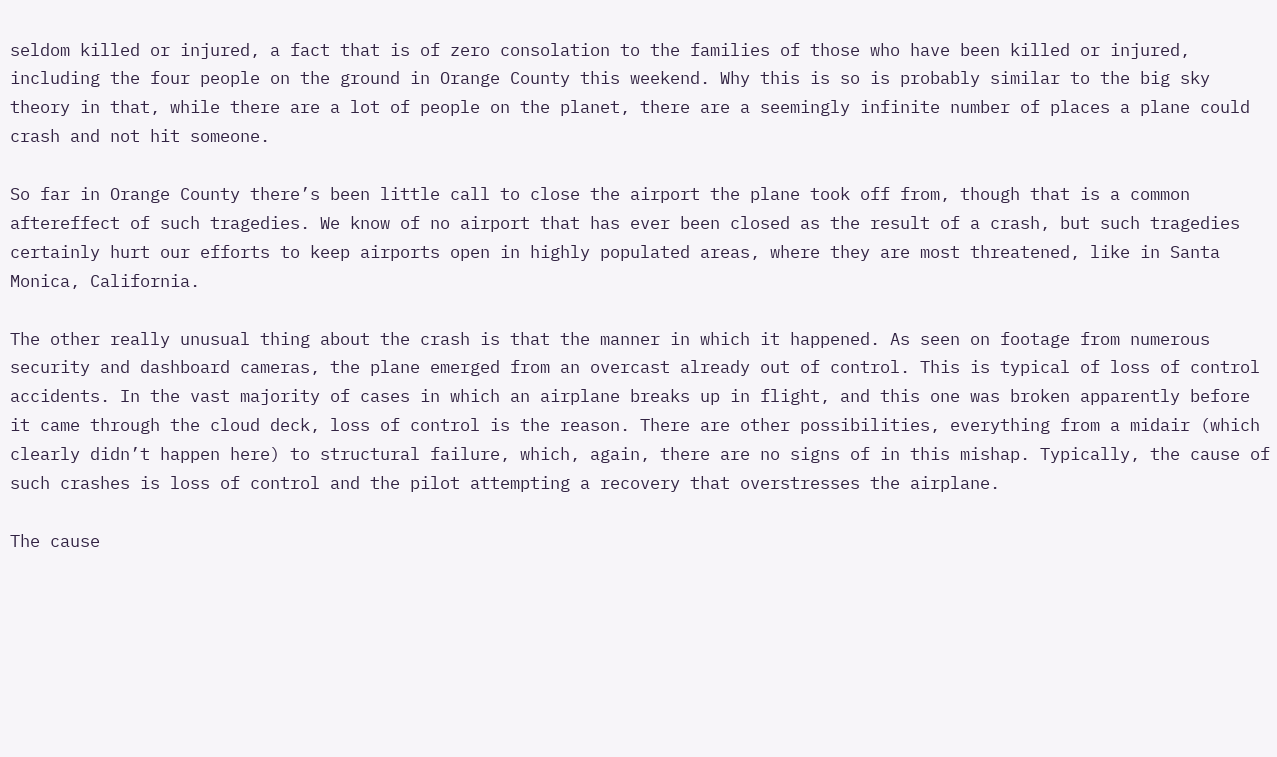seldom killed or injured, a fact that is of zero consolation to the families of those who have been killed or injured, including the four people on the ground in Orange County this weekend. Why this is so is probably similar to the big sky theory in that, while there are a lot of people on the planet, there are a seemingly infinite number of places a plane could crash and not hit someone.

So far in Orange County there’s been little call to close the airport the plane took off from, though that is a common aftereffect of such tragedies. We know of no airport that has ever been closed as the result of a crash, but such tragedies certainly hurt our efforts to keep airports open in highly populated areas, where they are most threatened, like in Santa Monica, California.

The other really unusual thing about the crash is that the manner in which it happened. As seen on footage from numerous security and dashboard cameras, the plane emerged from an overcast already out of control. This is typical of loss of control accidents. In the vast majority of cases in which an airplane breaks up in flight, and this one was broken apparently before it came through the cloud deck, loss of control is the reason. There are other possibilities, everything from a midair (which clearly didn’t happen here) to structural failure, which, again, there are no signs of in this mishap. Typically, the cause of such crashes is loss of control and the pilot attempting a recovery that overstresses the airplane.

The cause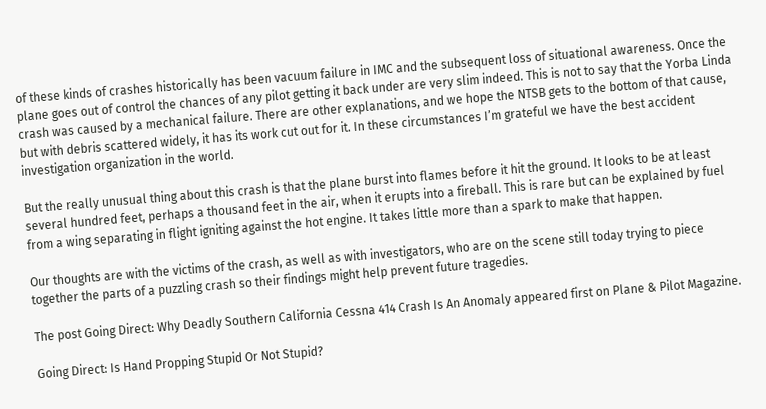of these kinds of crashes historically has been vacuum failure in IMC and the subsequent loss of situational awareness. Once the plane goes out of control the chances of any pilot getting it back under are very slim indeed. This is not to say that the Yorba Linda crash was caused by a mechanical failure. There are other explanations, and we hope the NTSB gets to the bottom of that cause, but with debris scattered widely, it has its work cut out for it. In these circumstances I’m grateful we have the best accident investigation organization in the world.

But the really unusual thing about this crash is that the plane burst into flames before it hit the ground. It looks to be at least several hundred feet, perhaps a thousand feet in the air, when it erupts into a fireball. This is rare but can be explained by fuel from a wing separating in flight igniting against the hot engine. It takes little more than a spark to make that happen.

Our thoughts are with the victims of the crash, as well as with investigators, who are on the scene still today trying to piece together the parts of a puzzling crash so their findings might help prevent future tragedies.

The post Going Direct: Why Deadly Southern California Cessna 414 Crash Is An Anomaly appeared first on Plane & Pilot Magazine.

Going Direct: Is Hand Propping Stupid Or Not Stupid?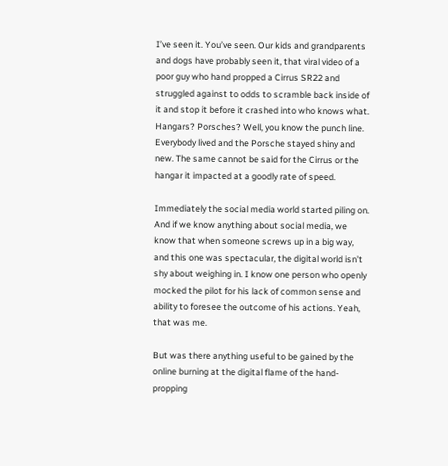I’ve seen it. You’ve seen. Our kids and grandparents and dogs have probably seen it, that viral video of a poor guy who hand propped a Cirrus SR22 and struggled against to odds to scramble back inside of it and stop it before it crashed into who knows what. Hangars? Porsches? Well, you know the punch line. Everybody lived and the Porsche stayed shiny and new. The same cannot be said for the Cirrus or the hangar it impacted at a goodly rate of speed.

Immediately the social media world started piling on. And if we know anything about social media, we know that when someone screws up in a big way, and this one was spectacular, the digital world isn’t shy about weighing in. I know one person who openly mocked the pilot for his lack of common sense and ability to foresee the outcome of his actions. Yeah, that was me.

But was there anything useful to be gained by the online burning at the digital flame of the hand-propping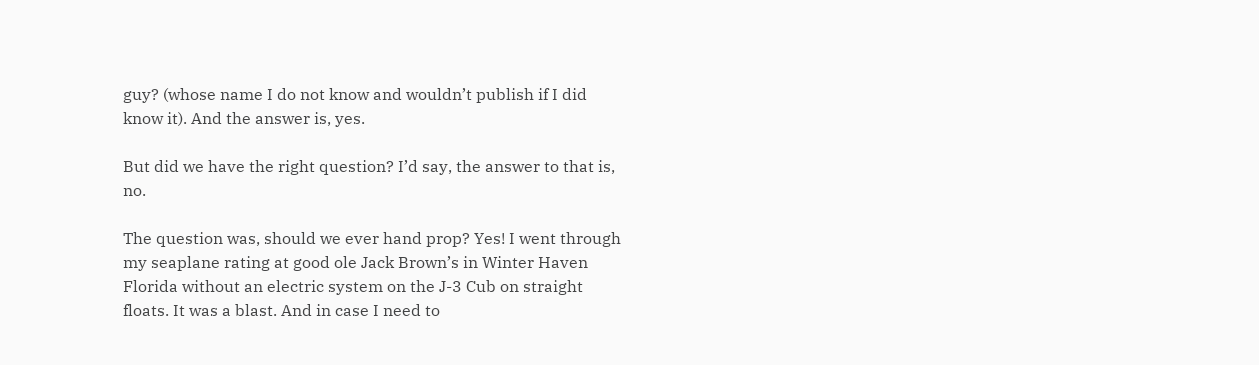guy? (whose name I do not know and wouldn’t publish if I did know it). And the answer is, yes.

But did we have the right question? I’d say, the answer to that is, no.

The question was, should we ever hand prop? Yes! I went through my seaplane rating at good ole Jack Brown’s in Winter Haven Florida without an electric system on the J-3 Cub on straight floats. It was a blast. And in case I need to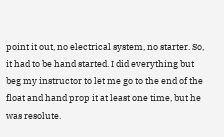point it out, no electrical system, no starter. So, it had to be hand started. I did everything but beg my instructor to let me go to the end of the float and hand prop it at least one time, but he was resolute.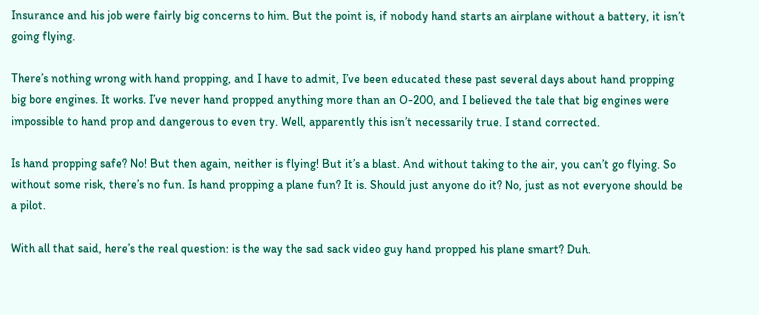Insurance and his job were fairly big concerns to him. But the point is, if nobody hand starts an airplane without a battery, it isn’t going flying.

There’s nothing wrong with hand propping, and I have to admit, I’ve been educated these past several days about hand propping big bore engines. It works. I’ve never hand propped anything more than an O-200, and I believed the tale that big engines were impossible to hand prop and dangerous to even try. Well, apparently this isn’t necessarily true. I stand corrected.

Is hand propping safe? No! But then again, neither is flying! But it’s a blast. And without taking to the air, you can’t go flying. So without some risk, there’s no fun. Is hand propping a plane fun? It is. Should just anyone do it? No, just as not everyone should be a pilot.

With all that said, here’s the real question: is the way the sad sack video guy hand propped his plane smart? Duh.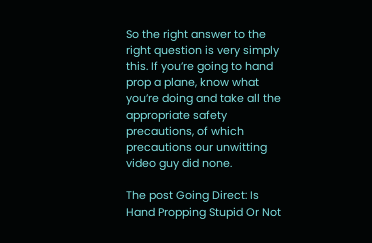So the right answer to the right question is very simply this. If you’re going to hand prop a plane, know what you’re doing and take all the appropriate safety precautions, of which precautions our unwitting video guy did none.

The post Going Direct: Is Hand Propping Stupid Or Not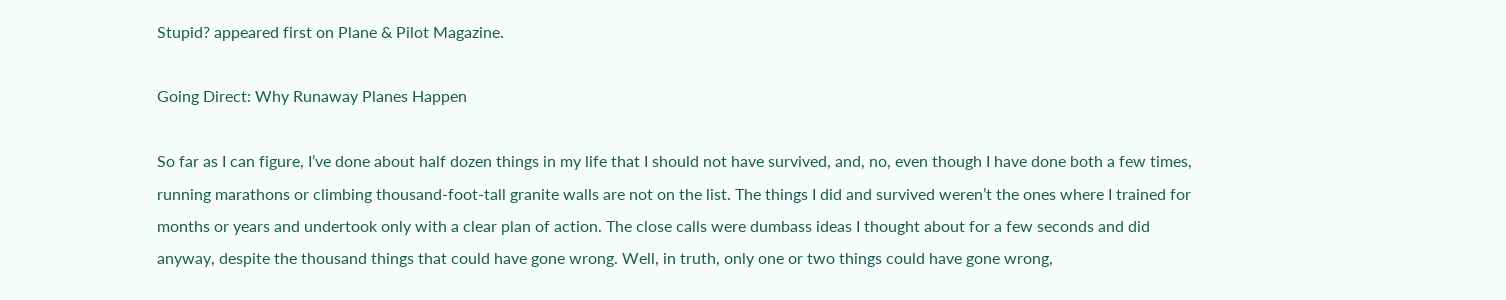Stupid? appeared first on Plane & Pilot Magazine.

Going Direct: Why Runaway Planes Happen

So far as I can figure, I’ve done about half dozen things in my life that I should not have survived, and, no, even though I have done both a few times, running marathons or climbing thousand-foot-tall granite walls are not on the list. The things I did and survived weren’t the ones where I trained for months or years and undertook only with a clear plan of action. The close calls were dumbass ideas I thought about for a few seconds and did anyway, despite the thousand things that could have gone wrong. Well, in truth, only one or two things could have gone wrong,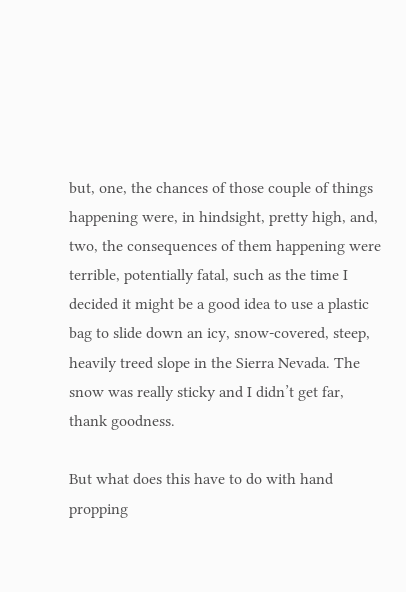but, one, the chances of those couple of things happening were, in hindsight, pretty high, and, two, the consequences of them happening were terrible, potentially fatal, such as the time I decided it might be a good idea to use a plastic bag to slide down an icy, snow-covered, steep, heavily treed slope in the Sierra Nevada. The snow was really sticky and I didn’t get far, thank goodness.

But what does this have to do with hand propping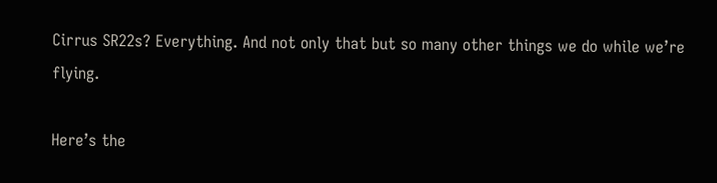Cirrus SR22s? Everything. And not only that but so many other things we do while we’re flying.

Here’s the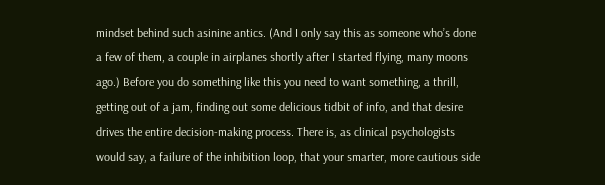mindset behind such asinine antics. (And I only say this as someone who’s done a few of them, a couple in airplanes shortly after I started flying, many moons ago.) Before you do something like this you need to want something, a thrill, getting out of a jam, finding out some delicious tidbit of info, and that desire drives the entire decision-making process. There is, as clinical psychologists would say, a failure of the inhibition loop, that your smarter, more cautious side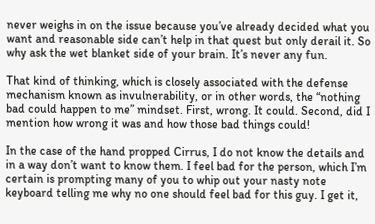never weighs in on the issue because you’ve already decided what you want and reasonable side can’t help in that quest but only derail it. So why ask the wet blanket side of your brain. It’s never any fun.

That kind of thinking, which is closely associated with the defense mechanism known as invulnerability, or in other words, the “nothing bad could happen to me” mindset. First, wrong. It could. Second, did I mention how wrong it was and how those bad things could!

In the case of the hand propped Cirrus, I do not know the details and in a way don’t want to know them. I feel bad for the person, which I’m certain is prompting many of you to whip out your nasty note keyboard telling me why no one should feel bad for this guy. I get it,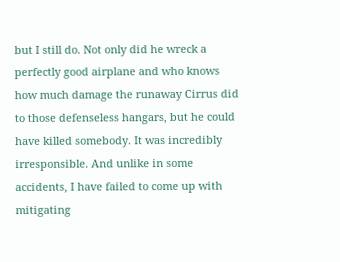but I still do. Not only did he wreck a perfectly good airplane and who knows how much damage the runaway Cirrus did to those defenseless hangars, but he could have killed somebody. It was incredibly irresponsible. And unlike in some accidents, I have failed to come up with mitigating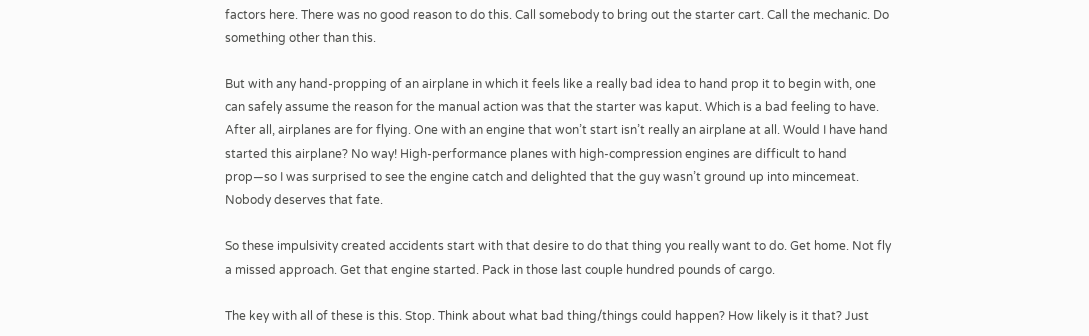factors here. There was no good reason to do this. Call somebody to bring out the starter cart. Call the mechanic. Do something other than this.

But with any hand-propping of an airplane in which it feels like a really bad idea to hand prop it to begin with, one can safely assume the reason for the manual action was that the starter was kaput. Which is a bad feeling to have. After all, airplanes are for flying. One with an engine that won’t start isn’t really an airplane at all. Would I have hand started this airplane? No way! High-performance planes with high-compression engines are difficult to hand prop—so I was surprised to see the engine catch and delighted that the guy wasn’t ground up into mincemeat. Nobody deserves that fate.

So these impulsivity created accidents start with that desire to do that thing you really want to do. Get home. Not fly a missed approach. Get that engine started. Pack in those last couple hundred pounds of cargo.

The key with all of these is this. Stop. Think about what bad thing/things could happen? How likely is it that? Just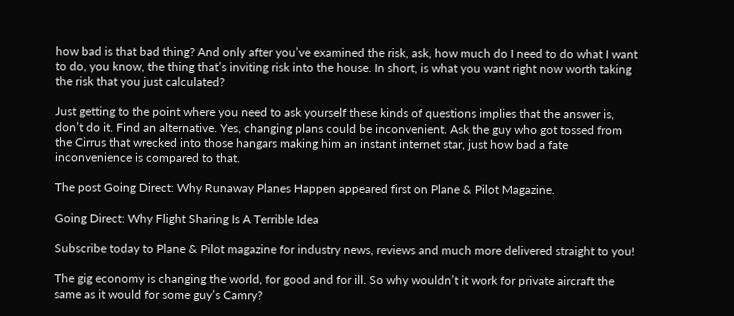how bad is that bad thing? And only after you’ve examined the risk, ask, how much do I need to do what I want to do, you know, the thing that’s inviting risk into the house. In short, is what you want right now worth taking the risk that you just calculated?

Just getting to the point where you need to ask yourself these kinds of questions implies that the answer is, don’t do it. Find an alternative. Yes, changing plans could be inconvenient. Ask the guy who got tossed from the Cirrus that wrecked into those hangars making him an instant internet star, just how bad a fate inconvenience is compared to that.

The post Going Direct: Why Runaway Planes Happen appeared first on Plane & Pilot Magazine.

Going Direct: Why Flight Sharing Is A Terrible Idea

Subscribe today to Plane & Pilot magazine for industry news, reviews and much more delivered straight to you!

The gig economy is changing the world, for good and for ill. So why wouldn’t it work for private aircraft the same as it would for some guy’s Camry?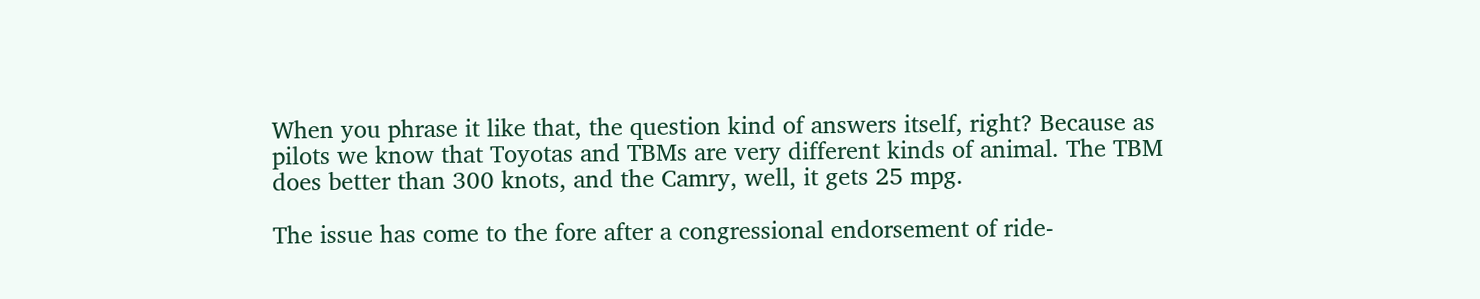When you phrase it like that, the question kind of answers itself, right? Because as pilots we know that Toyotas and TBMs are very different kinds of animal. The TBM does better than 300 knots, and the Camry, well, it gets 25 mpg.

The issue has come to the fore after a congressional endorsement of ride-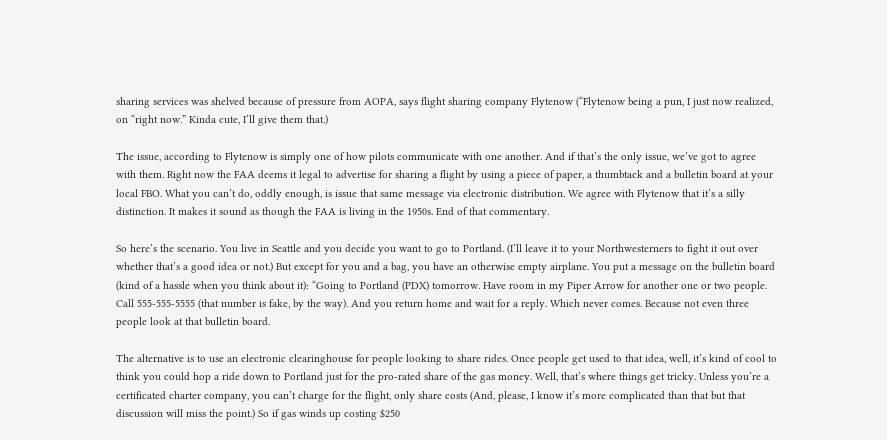sharing services was shelved because of pressure from AOPA, says flight sharing company Flytenow (“Flytenow being a pun, I just now realized, on “right now.” Kinda cute, I’ll give them that.)

The issue, according to Flytenow is simply one of how pilots communicate with one another. And if that’s the only issue, we’ve got to agree with them. Right now the FAA deems it legal to advertise for sharing a flight by using a piece of paper, a thumbtack and a bulletin board at your local FBO. What you can’t do, oddly enough, is issue that same message via electronic distribution. We agree with Flytenow that it’s a silly distinction. It makes it sound as though the FAA is living in the 1950s. End of that commentary.

So here’s the scenario. You live in Seattle and you decide you want to go to Portland. (I’ll leave it to your Northwesterners to fight it out over whether that’s a good idea or not.) But except for you and a bag, you have an otherwise empty airplane. You put a message on the bulletin board (kind of a hassle when you think about it): “Going to Portland (PDX) tomorrow. Have room in my Piper Arrow for another one or two people. Call 555-555-5555 (that number is fake, by the way). And you return home and wait for a reply. Which never comes. Because not even three people look at that bulletin board.

The alternative is to use an electronic clearinghouse for people looking to share rides. Once people get used to that idea, well, it’s kind of cool to think you could hop a ride down to Portland just for the pro-rated share of the gas money. Well, that’s where things get tricky. Unless you’re a certificated charter company, you can’t charge for the flight, only share costs (And, please, I know it’s more complicated than that but that discussion will miss the point.) So if gas winds up costing $250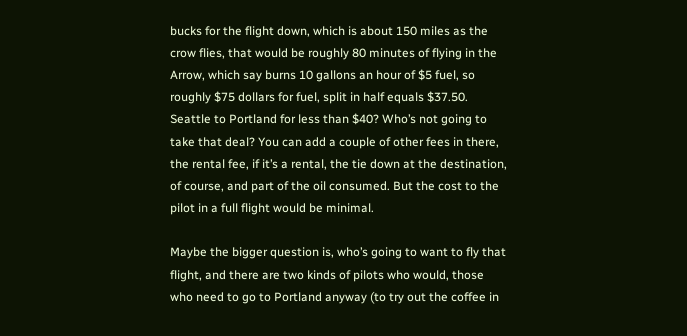bucks for the flight down, which is about 150 miles as the crow flies, that would be roughly 80 minutes of flying in the Arrow, which say burns 10 gallons an hour of $5 fuel, so roughly $75 dollars for fuel, split in half equals $37.50. Seattle to Portland for less than $40? Who’s not going to take that deal? You can add a couple of other fees in there, the rental fee, if it’s a rental, the tie down at the destination, of course, and part of the oil consumed. But the cost to the pilot in a full flight would be minimal.

Maybe the bigger question is, who’s going to want to fly that flight, and there are two kinds of pilots who would, those who need to go to Portland anyway (to try out the coffee in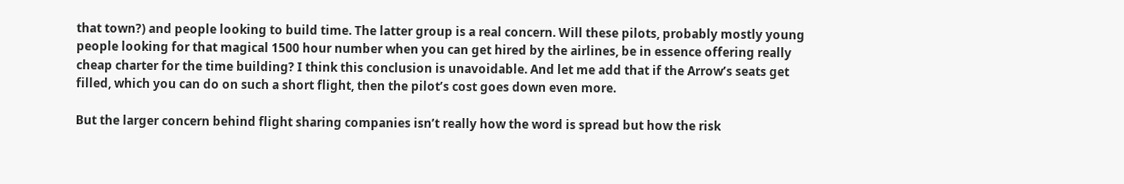that town?) and people looking to build time. The latter group is a real concern. Will these pilots, probably mostly young people looking for that magical 1500 hour number when you can get hired by the airlines, be in essence offering really cheap charter for the time building? I think this conclusion is unavoidable. And let me add that if the Arrow’s seats get filled, which you can do on such a short flight, then the pilot’s cost goes down even more.

But the larger concern behind flight sharing companies isn’t really how the word is spread but how the risk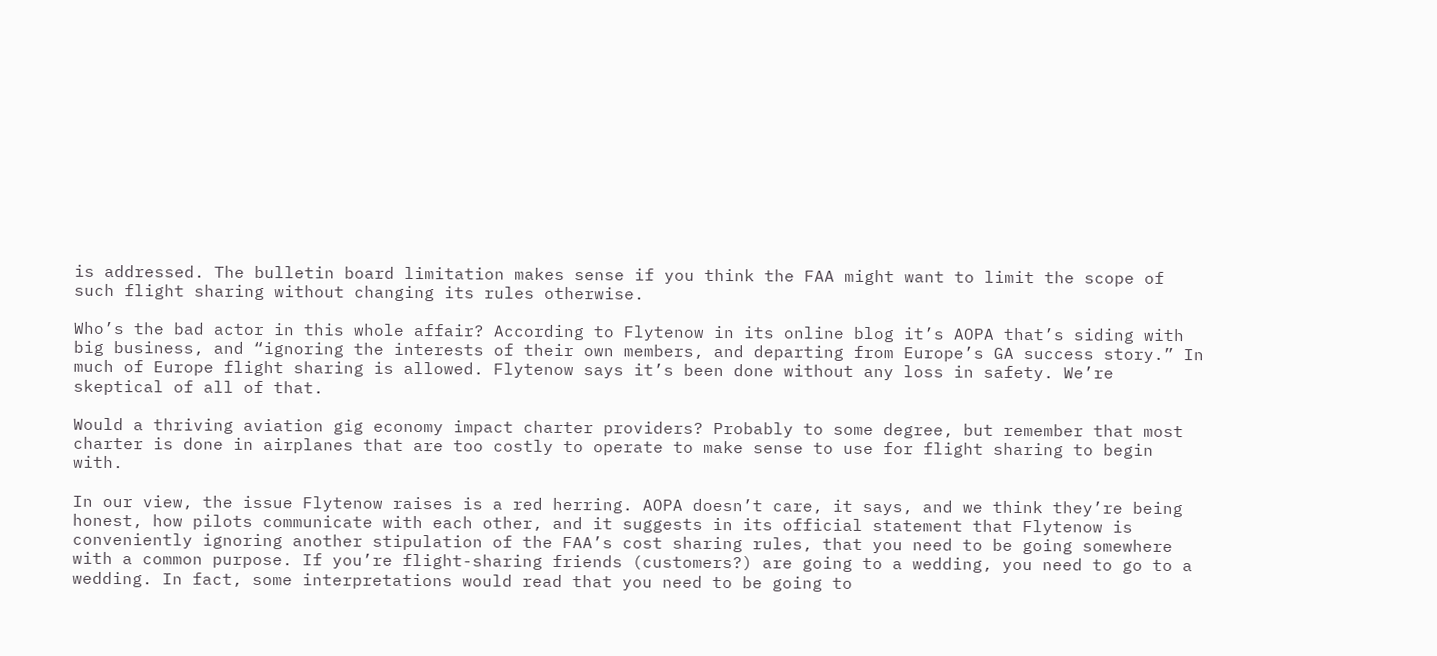is addressed. The bulletin board limitation makes sense if you think the FAA might want to limit the scope of such flight sharing without changing its rules otherwise.

Who’s the bad actor in this whole affair? According to Flytenow in its online blog it’s AOPA that’s siding with big business, and “ignoring the interests of their own members, and departing from Europe’s GA success story.” In much of Europe flight sharing is allowed. Flytenow says it’s been done without any loss in safety. We’re skeptical of all of that.

Would a thriving aviation gig economy impact charter providers? Probably to some degree, but remember that most charter is done in airplanes that are too costly to operate to make sense to use for flight sharing to begin with.

In our view, the issue Flytenow raises is a red herring. AOPA doesn’t care, it says, and we think they’re being honest, how pilots communicate with each other, and it suggests in its official statement that Flytenow is conveniently ignoring another stipulation of the FAA’s cost sharing rules, that you need to be going somewhere with a common purpose. If you’re flight-sharing friends (customers?) are going to a wedding, you need to go to a wedding. In fact, some interpretations would read that you need to be going to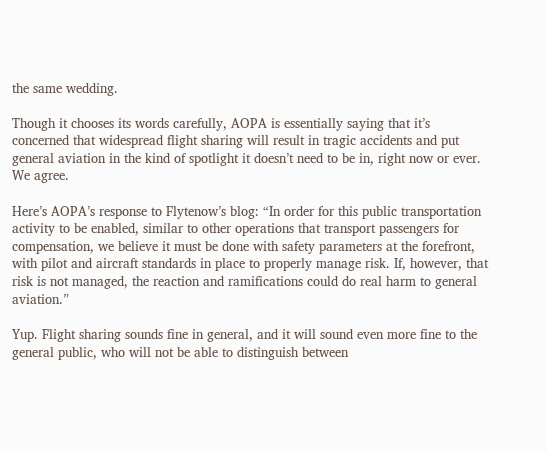the same wedding.

Though it chooses its words carefully, AOPA is essentially saying that it’s concerned that widespread flight sharing will result in tragic accidents and put general aviation in the kind of spotlight it doesn’t need to be in, right now or ever. We agree.

Here’s AOPA’s response to Flytenow’s blog: “In order for this public transportation activity to be enabled, similar to other operations that transport passengers for compensation, we believe it must be done with safety parameters at the forefront, with pilot and aircraft standards in place to properly manage risk. If, however, that risk is not managed, the reaction and ramifications could do real harm to general aviation.”

Yup. Flight sharing sounds fine in general, and it will sound even more fine to the general public, who will not be able to distinguish between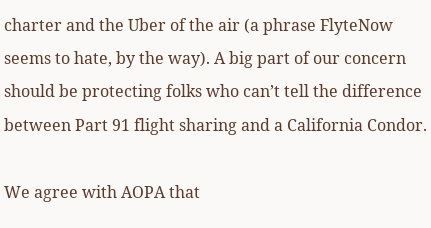charter and the Uber of the air (a phrase FlyteNow seems to hate, by the way). A big part of our concern should be protecting folks who can’t tell the difference between Part 91 flight sharing and a California Condor.

We agree with AOPA that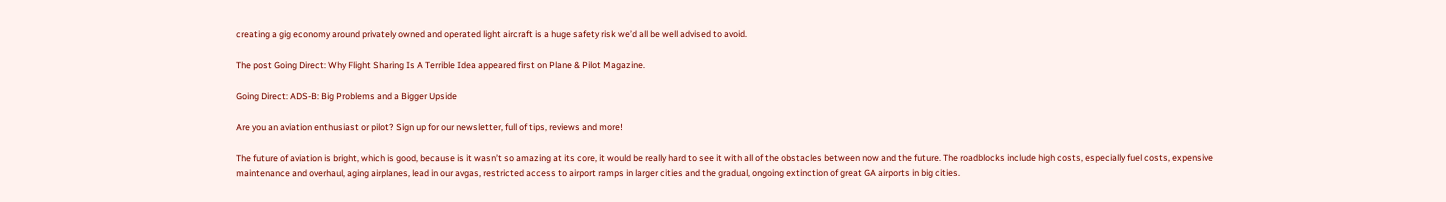creating a gig economy around privately owned and operated light aircraft is a huge safety risk we’d all be well advised to avoid.

The post Going Direct: Why Flight Sharing Is A Terrible Idea appeared first on Plane & Pilot Magazine.

Going Direct: ADS-B: Big Problems and a Bigger Upside

Are you an aviation enthusiast or pilot? Sign up for our newsletter, full of tips, reviews and more!

The future of aviation is bright, which is good, because is it wasn’t so amazing at its core, it would be really hard to see it with all of the obstacles between now and the future. The roadblocks include high costs, especially fuel costs, expensive maintenance and overhaul, aging airplanes, lead in our avgas, restricted access to airport ramps in larger cities and the gradual, ongoing extinction of great GA airports in big cities.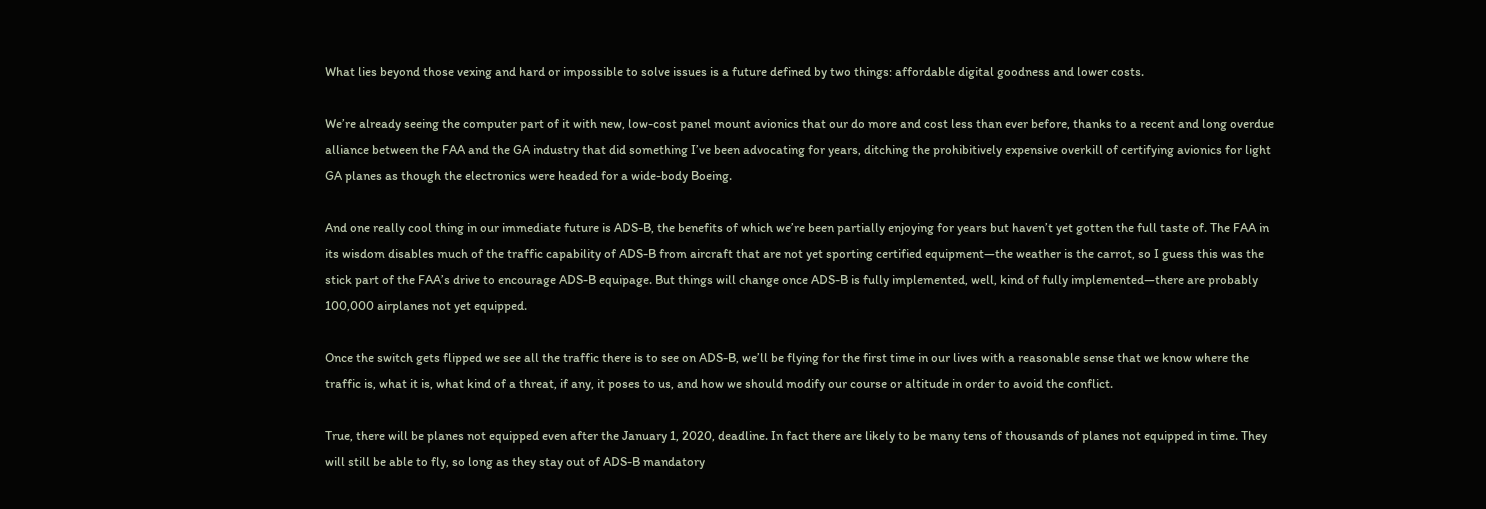What lies beyond those vexing and hard or impossible to solve issues is a future defined by two things: affordable digital goodness and lower costs.

We’re already seeing the computer part of it with new, low-cost panel mount avionics that our do more and cost less than ever before, thanks to a recent and long overdue alliance between the FAA and the GA industry that did something I’ve been advocating for years, ditching the prohibitively expensive overkill of certifying avionics for light GA planes as though the electronics were headed for a wide-body Boeing.

And one really cool thing in our immediate future is ADS-B, the benefits of which we’re been partially enjoying for years but haven’t yet gotten the full taste of. The FAA in its wisdom disables much of the traffic capability of ADS-B from aircraft that are not yet sporting certified equipment—the weather is the carrot, so I guess this was the stick part of the FAA’s drive to encourage ADS-B equipage. But things will change once ADS-B is fully implemented, well, kind of fully implemented—there are probably 100,000 airplanes not yet equipped.

Once the switch gets flipped we see all the traffic there is to see on ADS-B, we’ll be flying for the first time in our lives with a reasonable sense that we know where the traffic is, what it is, what kind of a threat, if any, it poses to us, and how we should modify our course or altitude in order to avoid the conflict.

True, there will be planes not equipped even after the January 1, 2020, deadline. In fact there are likely to be many tens of thousands of planes not equipped in time. They will still be able to fly, so long as they stay out of ADS-B mandatory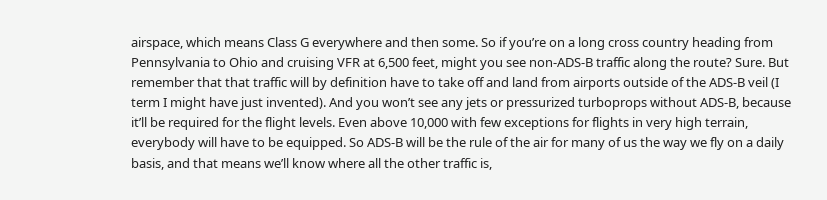airspace, which means Class G everywhere and then some. So if you’re on a long cross country heading from Pennsylvania to Ohio and cruising VFR at 6,500 feet, might you see non-ADS-B traffic along the route? Sure. But remember that that traffic will by definition have to take off and land from airports outside of the ADS-B veil (I term I might have just invented). And you won’t see any jets or pressurized turboprops without ADS-B, because it’ll be required for the flight levels. Even above 10,000 with few exceptions for flights in very high terrain, everybody will have to be equipped. So ADS-B will be the rule of the air for many of us the way we fly on a daily basis, and that means we’ll know where all the other traffic is,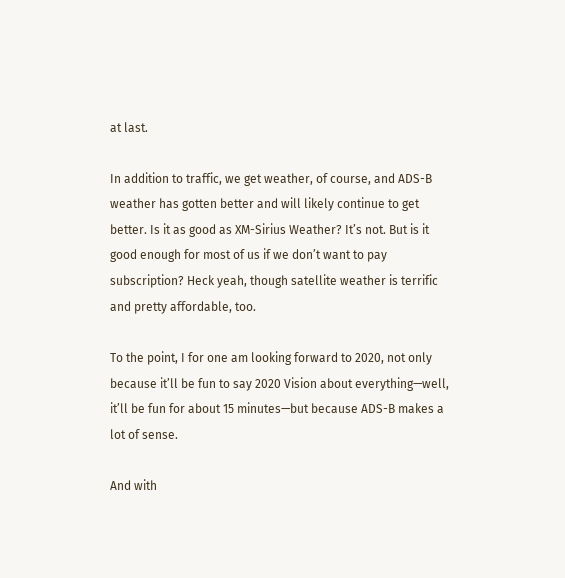at last.

In addition to traffic, we get weather, of course, and ADS-B weather has gotten better and will likely continue to get better. Is it as good as XM-Sirius Weather? It’s not. But is it good enough for most of us if we don’t want to pay subscription? Heck yeah, though satellite weather is terrific and pretty affordable, too.

To the point, I for one am looking forward to 2020, not only because it’ll be fun to say 2020 Vision about everything—well, it’ll be fun for about 15 minutes—but because ADS-B makes a lot of sense.

And with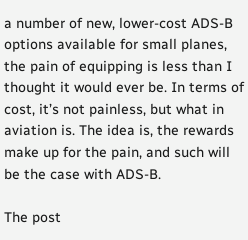a number of new, lower-cost ADS-B options available for small planes, the pain of equipping is less than I thought it would ever be. In terms of cost, it’s not painless, but what in aviation is. The idea is, the rewards make up for the pain, and such will be the case with ADS-B.

The post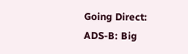Going Direct: ADS-B: Big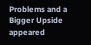Problems and a Bigger Upside appeared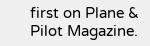first on Plane & Pilot Magazine.